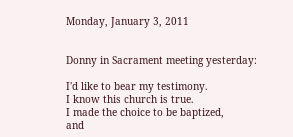Monday, January 3, 2011


Donny in Sacrament meeting yesterday:

I'd like to bear my testimony.
I know this church is true.
I made the choice to be baptized,
and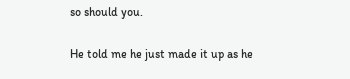so should you.

He told me he just made it up as he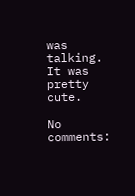was talking. It was pretty cute.

No comments: